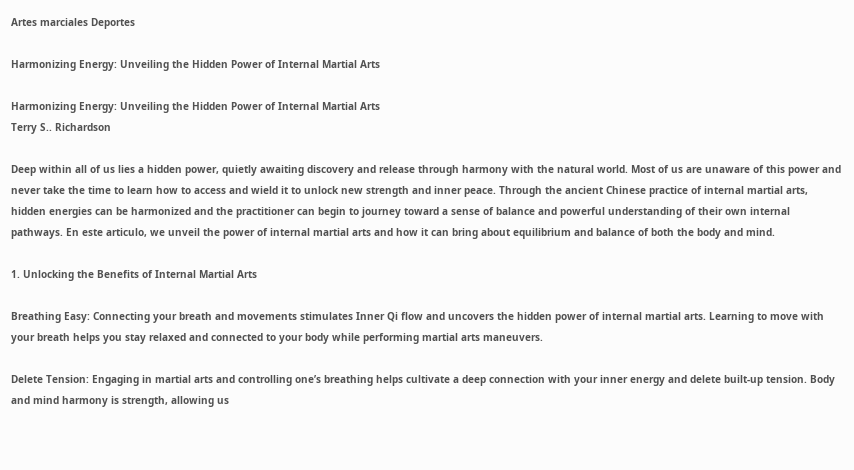Artes marciales Deportes

Harmonizing Energy: Unveiling the Hidden Power of Internal Martial Arts

Harmonizing Energy: Unveiling the Hidden Power of Internal Martial Arts
Terry S.. Richardson

Deep within all of us lies a hidden power, quietly awaiting discovery and release through harmony with the natural world. Most of us are unaware of this power and never take the time to learn how to access and wield it to unlock new strength and inner peace. Through the ancient Chinese practice of internal martial arts, hidden energies can be harmonized and the practitioner can begin to journey toward a sense of balance and powerful understanding of their own internal pathways. En este articulo, we unveil the power of internal martial arts and how it can bring about equilibrium and balance of both the body and mind.

1. Unlocking the Benefits of Internal Martial Arts

Breathing Easy: Connecting your breath and movements stimulates Inner Qi flow and uncovers the hidden power of internal martial arts. Learning to move with your breath helps you stay relaxed and connected to your body while performing martial arts maneuvers.

Delete Tension: Engaging in martial arts and controlling one’s breathing helps cultivate a deep connection with your inner energy and delete built-up tension. Body and mind harmony is strength, allowing us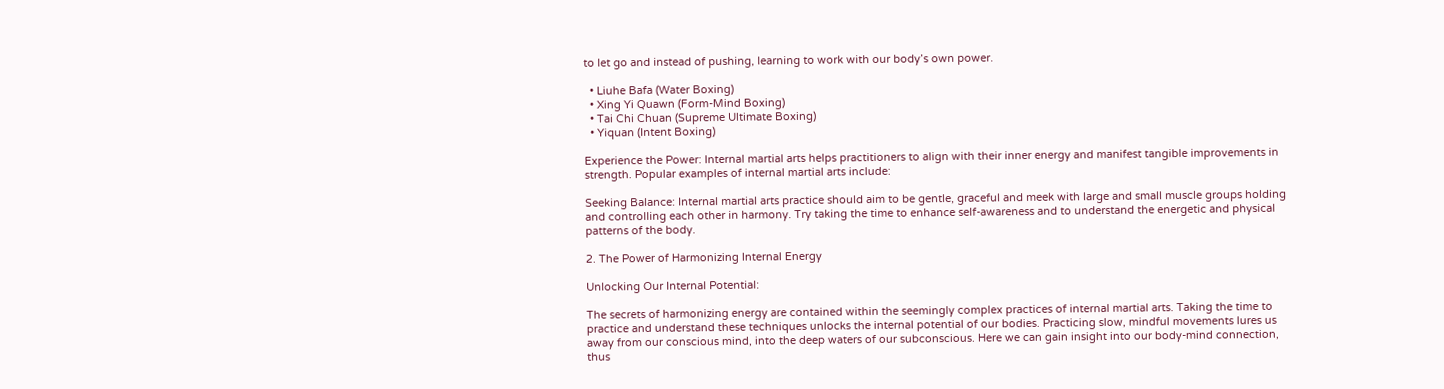to let go and instead of pushing, learning to work with our body’s own power.

  • Liuhe Bafa (Water Boxing)
  • Xing Yi Quawn (Form-Mind Boxing)
  • Tai Chi Chuan (Supreme Ultimate Boxing)
  • Yiquan (Intent Boxing)

Experience the Power: Internal martial arts helps practitioners to align with their inner energy and manifest tangible improvements in strength. Popular examples of internal martial arts include:

Seeking Balance: Internal martial arts practice should aim to be gentle, graceful and meek with large and small muscle groups holding and controlling each other in harmony. Try taking the time to enhance self-awareness and to understand the energetic and physical patterns of the body.

2. The Power of Harmonizing Internal Energy

Unlocking Our Internal Potential:

The secrets of harmonizing energy are contained within the seemingly complex practices of internal martial arts. Taking the time to practice and understand these techniques unlocks the internal potential of our bodies. Practicing slow, mindful movements lures us away from our conscious mind, into the deep waters of our subconscious. Here we can gain insight into our body-mind connection, thus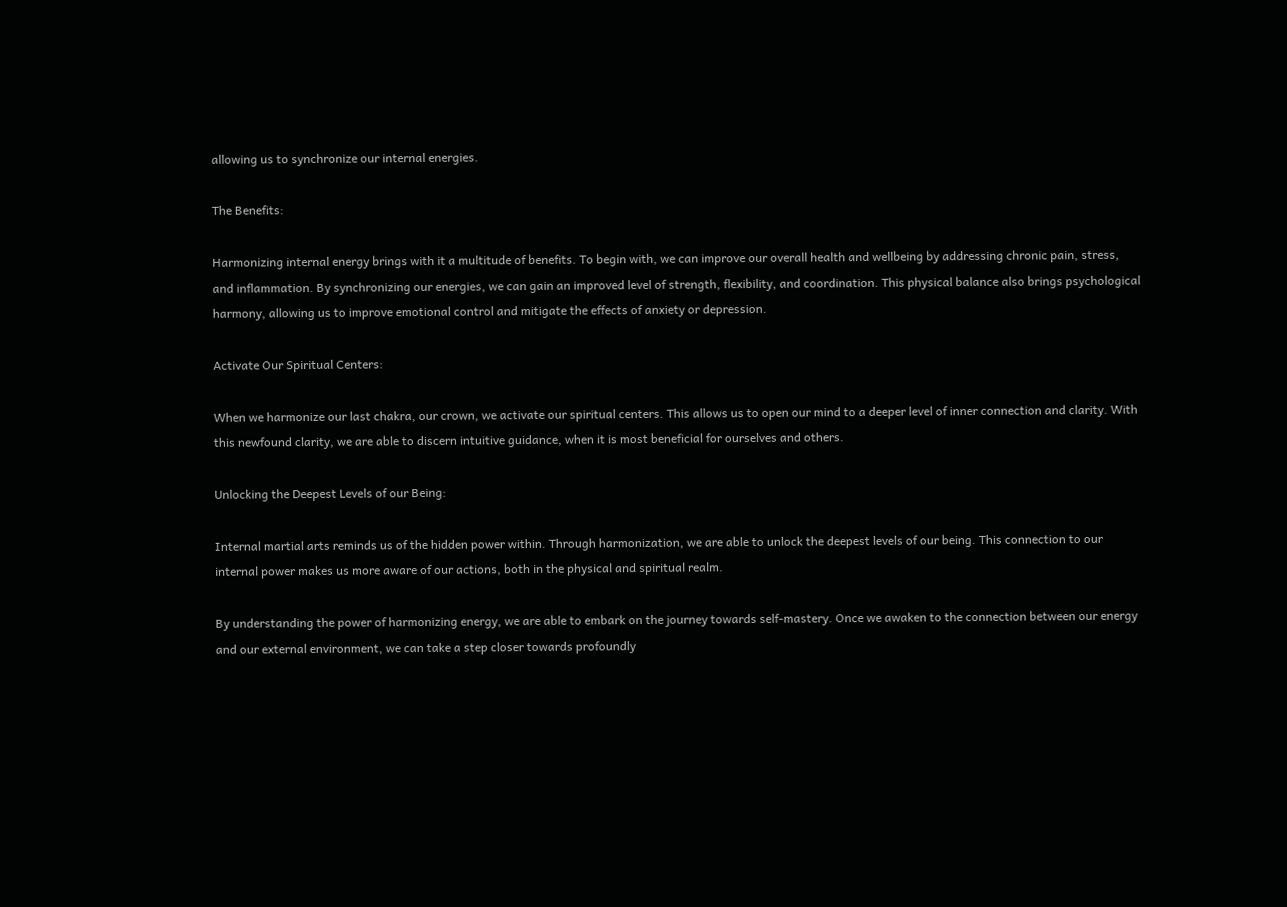allowing us to synchronize our internal energies.

The Benefits:

Harmonizing internal energy brings with it a multitude of benefits. To begin with, we can improve our overall health and wellbeing by addressing chronic pain, stress, and inflammation. By synchronizing our energies, we can gain an improved level of strength, flexibility, and coordination. This physical balance also brings psychological harmony, allowing us to improve emotional control and mitigate the effects of anxiety or depression.

Activate Our Spiritual Centers:

When we harmonize our last chakra, our crown, we activate our spiritual centers. This allows us to open our mind to a deeper level of inner connection and clarity. With this newfound clarity, we are able to discern intuitive guidance, when it is most beneficial for ourselves and others.

Unlocking the Deepest Levels of our Being:

Internal martial arts reminds us of the hidden power within. Through harmonization, we are able to unlock the deepest levels of our being. This connection to our internal power makes us more aware of our actions, both in the physical and spiritual realm.

By understanding the power of harmonizing energy, we are able to embark on the journey towards self-mastery. Once we awaken to the connection between our energy and our external environment, we can take a step closer towards profoundly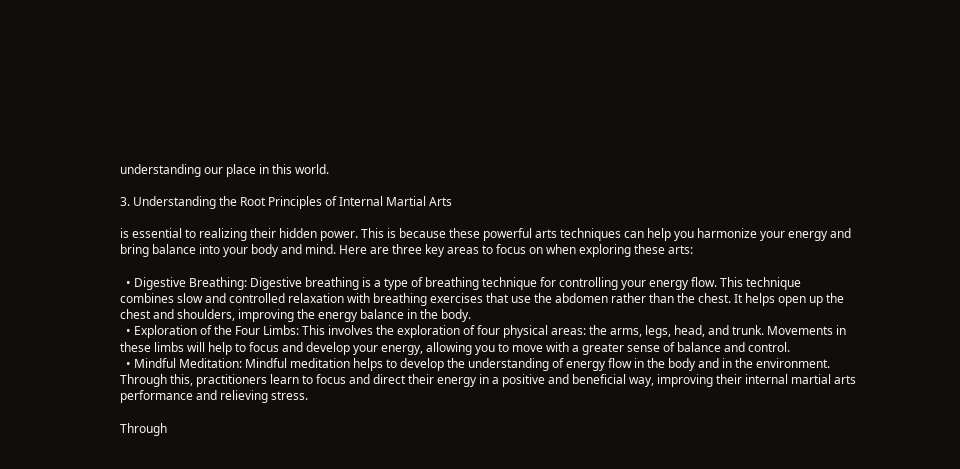understanding our place in this world.

3. Understanding the Root Principles of Internal Martial Arts

is essential to realizing their hidden power. This is because these powerful arts techniques can help you harmonize your energy and bring balance into your body and mind. Here are three key areas to focus on when exploring these arts:

  • Digestive Breathing: Digestive breathing is a type of breathing technique for controlling your energy flow. This technique combines slow and controlled relaxation with breathing exercises that use the abdomen rather than the chest. It helps open up the chest and shoulders, improving the energy balance in the body.
  • Exploration of the Four Limbs: This involves the exploration of four physical areas: the arms, legs, head, and trunk. Movements in these limbs will help to focus and develop your energy, allowing you to move with a greater sense of balance and control.
  • Mindful Meditation: Mindful meditation helps to develop the understanding of energy flow in the body and in the environment. Through this, practitioners learn to focus and direct their energy in a positive and beneficial way, improving their internal martial arts performance and relieving stress.

Through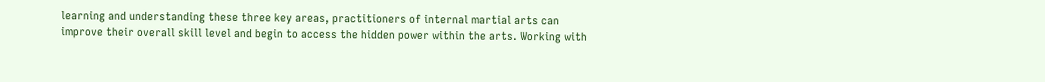learning and understanding these three key areas, practitioners of internal martial arts can improve their overall skill level and begin to access the hidden power within the arts. Working with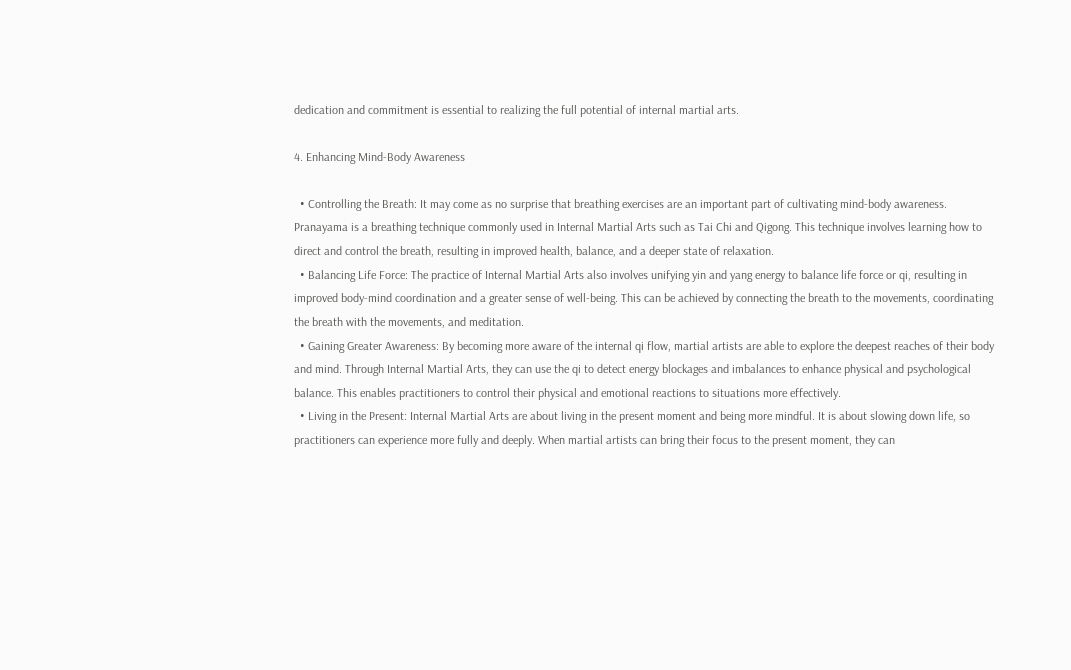dedication and commitment is essential to realizing the full potential of internal martial arts.

4. Enhancing Mind-Body Awareness

  • Controlling the Breath: It may come as no surprise that breathing exercises are an important part of cultivating mind-body awareness. Pranayama is a breathing technique commonly used in Internal Martial Arts such as Tai Chi and Qigong. This technique involves learning how to direct and control the breath, resulting in improved health, balance, and a deeper state of relaxation.
  • Balancing Life Force: The practice of Internal Martial Arts also involves unifying yin and yang energy to balance life force or qi, resulting in improved body-mind coordination and a greater sense of well-being. This can be achieved by connecting the breath to the movements, coordinating the breath with the movements, and meditation.
  • Gaining Greater Awareness: By becoming more aware of the internal qi flow, martial artists are able to explore the deepest reaches of their body and mind. Through Internal Martial Arts, they can use the qi to detect energy blockages and imbalances to enhance physical and psychological balance. This enables practitioners to control their physical and emotional reactions to situations more effectively.
  • Living in the Present: Internal Martial Arts are about living in the present moment and being more mindful. It is about slowing down life, so practitioners can experience more fully and deeply. When martial artists can bring their focus to the present moment, they can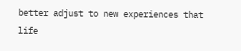better adjust to new experiences that life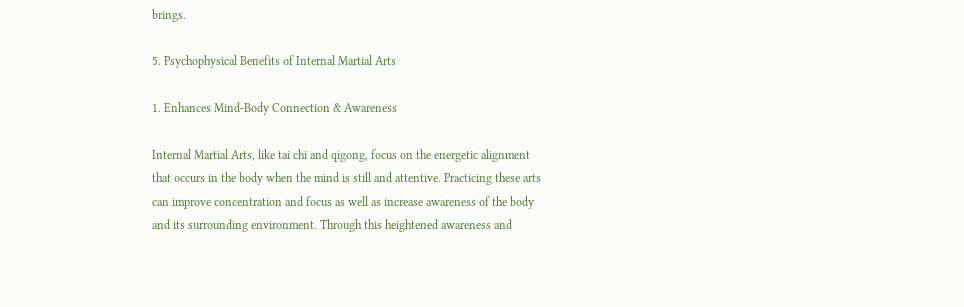brings.

5. Psychophysical Benefits of Internal Martial Arts

1. Enhances Mind-Body Connection & Awareness

Internal Martial Arts, like tai chi and qigong, focus on the energetic alignment that occurs in the body when the mind is still and attentive. Practicing these arts can improve concentration and focus as well as increase awareness of the body and its surrounding environment. Through this heightened awareness and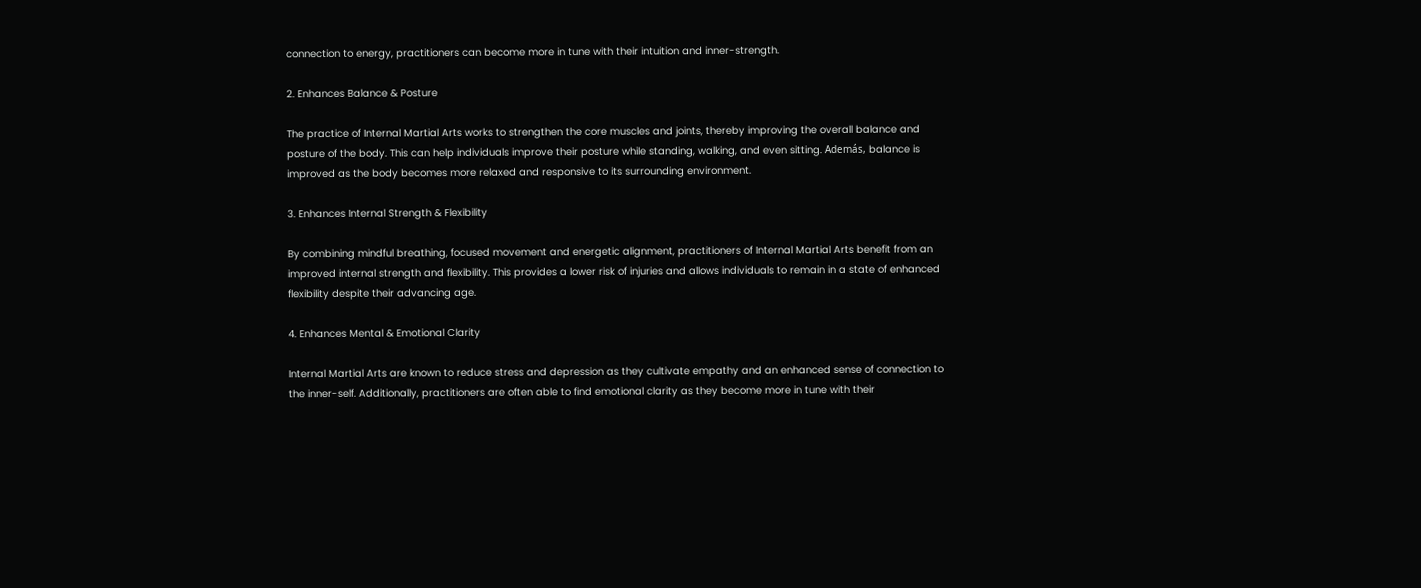connection to energy, practitioners can become more in tune with their intuition and inner-strength.

2. Enhances Balance & Posture

The practice of Internal Martial Arts works to strengthen the core muscles and joints, thereby improving the overall balance and posture of the body. This can help individuals improve their posture while standing, walking, and even sitting. Además, balance is improved as the body becomes more relaxed and responsive to its surrounding environment.

3. Enhances Internal Strength & Flexibility

By combining mindful breathing, focused movement and energetic alignment, practitioners of Internal Martial Arts benefit from an improved internal strength and flexibility. This provides a lower risk of injuries and allows individuals to remain in a state of enhanced flexibility despite their advancing age.

4. Enhances Mental & Emotional Clarity

Internal Martial Arts are known to reduce stress and depression as they cultivate empathy and an enhanced sense of connection to the inner-self. Additionally, practitioners are often able to find emotional clarity as they become more in tune with their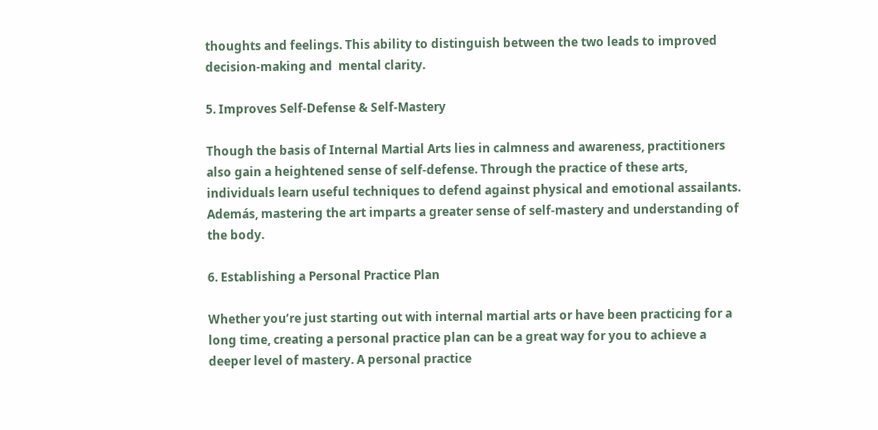thoughts and feelings. This ability to distinguish between the two leads to improved decision-making and  mental clarity.

5. Improves Self-Defense & Self-Mastery

Though the basis of Internal Martial Arts lies in calmness and awareness, practitioners also gain a heightened sense of self-defense. Through the practice of these arts, individuals learn useful techniques to defend against physical and emotional assailants. Además, mastering the art imparts a greater sense of self-mastery and understanding of the body.

6. Establishing a Personal Practice Plan

Whether you’re just starting out with internal martial arts or have been practicing for a long time, creating a personal practice plan can be a great way for you to achieve a deeper level of mastery. A personal practice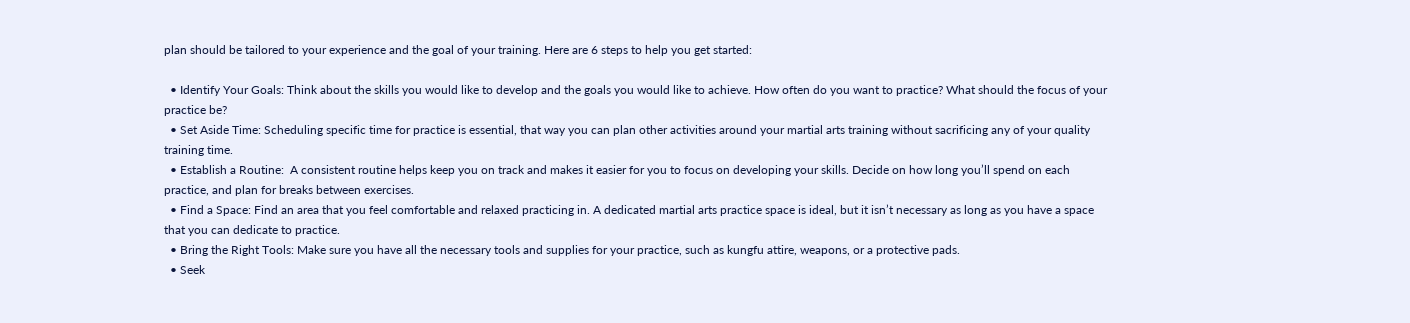plan should be tailored to your experience and the goal of your training. Here are 6 steps to help you get started:

  • Identify Your Goals: Think about the skills you would like to develop and the goals you would like to achieve. How often do you want to practice? What should the focus of your practice be?
  • Set Aside Time: Scheduling specific time for practice is essential, that way you can plan other activities around your martial arts training without sacrificing any of your quality training time.
  • Establish a Routine:  A consistent routine helps keep you on track and makes it easier for you to focus on developing your skills. Decide on how long you’ll spend on each practice, and plan for breaks between exercises.
  • Find a Space: Find an area that you feel comfortable and relaxed practicing in. A dedicated martial arts practice space is ideal, but it isn’t necessary as long as you have a space that you can dedicate to practice.
  • Bring the Right Tools: Make sure you have all the necessary tools and supplies for your practice, such as kungfu attire, weapons, or a protective pads.
  • Seek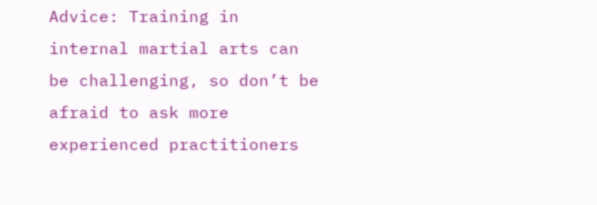Advice: Training in internal martial arts can be challenging, so don’t be afraid to ask more experienced practitioners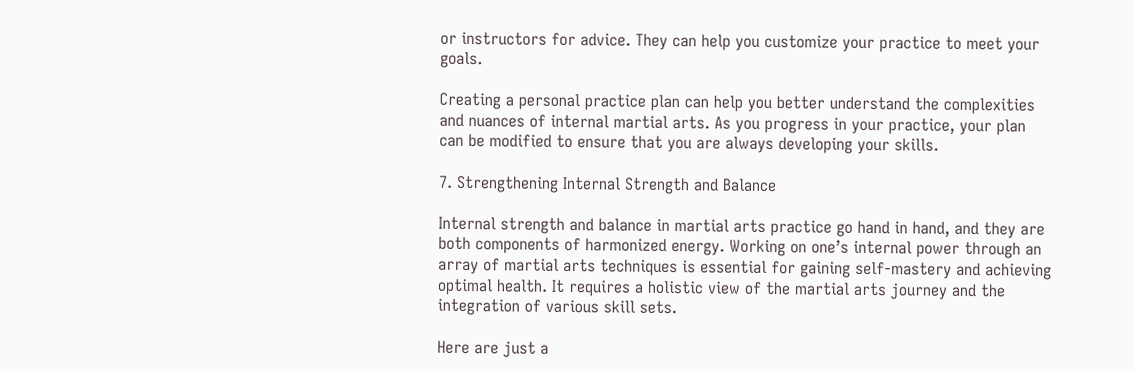or instructors for advice. They can help you customize your practice to meet your goals.

Creating a personal practice plan can help you better understand the complexities and nuances of internal martial arts. As you progress in your practice, your plan can be modified to ensure that you are always developing your skills.

7. Strengthening Internal Strength and Balance

Internal strength and balance in martial arts practice go hand in hand, and they are both components of harmonized energy. Working on one’s internal power through an array of martial arts techniques is essential for gaining self-mastery and achieving optimal health. It requires a holistic view of the martial arts journey and the integration of various skill sets.

Here are just a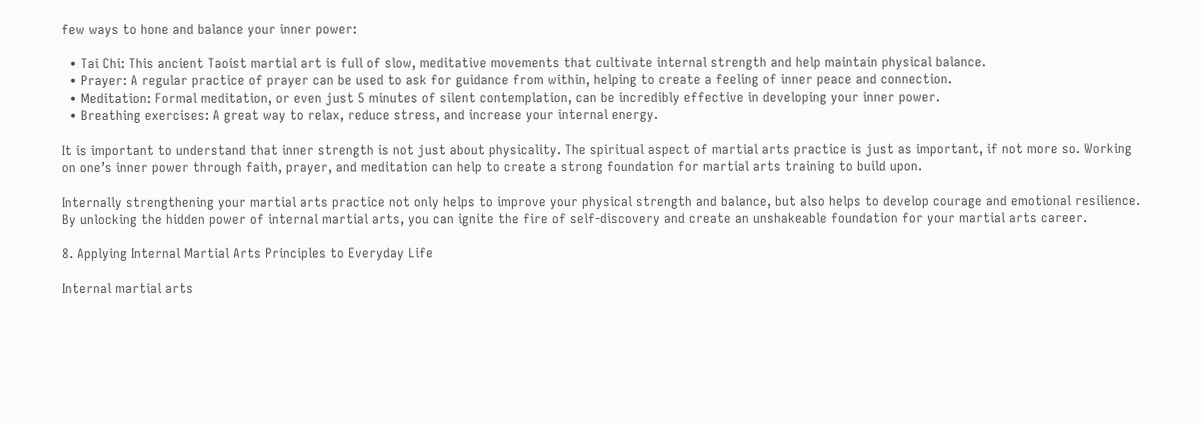few ways to hone and balance your inner power:

  • Tai Chi: This ancient Taoist martial art is full of slow, meditative movements that cultivate internal strength and help maintain physical balance.
  • Prayer: A regular practice of prayer can be used to ask for guidance from within, helping to create a feeling of inner peace and connection.
  • Meditation: Formal meditation, or even just 5 minutes of silent contemplation, can be incredibly effective in developing your inner power.
  • Breathing exercises: A great way to relax, reduce stress, and increase your internal energy.

It is important to understand that inner strength is not just about physicality. The spiritual aspect of martial arts practice is just as important, if not more so. Working on one’s inner power through faith, prayer, and meditation can help to create a strong foundation for martial arts training to build upon.

Internally strengthening your martial arts practice not only helps to improve your physical strength and balance, but also helps to develop courage and emotional resilience. By unlocking the hidden power of internal martial arts, you can ignite the fire of self-discovery and create an unshakeable foundation for your martial arts career.

8. Applying Internal Martial Arts Principles to Everyday Life

Internal martial arts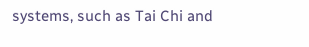systems, such as Tai Chi and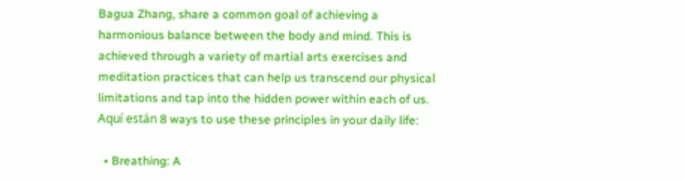Bagua Zhang, share a common goal of achieving a harmonious balance between the body and mind. This is achieved through a variety of martial arts exercises and meditation practices that can help us transcend our physical limitations and tap into the hidden power within each of us. Aquí están 8 ways to use these principles in your daily life:

  • Breathing: A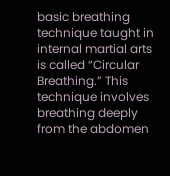basic breathing technique taught in internal martial arts is called “Circular Breathing.” This technique involves breathing deeply from the abdomen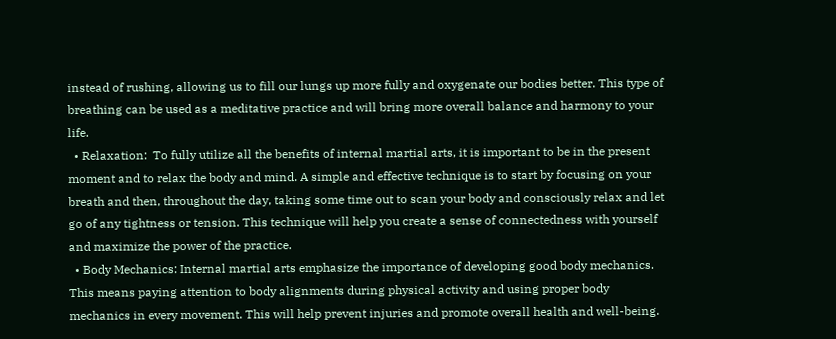instead of rushing, allowing us to fill our lungs up more fully and oxygenate our bodies better. This type of breathing can be used as a meditative practice and will bring more overall balance and harmony to your life.
  • Relaxation:  To fully utilize all the benefits of internal martial arts, it is important to be in the present moment and to relax the body and mind. A simple and effective technique is to start by focusing on your breath and then, throughout the day, taking some time out to scan your body and consciously relax and let go of any tightness or tension. This technique will help you create a sense of connectedness with yourself and maximize the power of the practice.
  • Body Mechanics: Internal martial arts emphasize the importance of developing good body mechanics. This means paying attention to body alignments during physical activity and using proper body mechanics in every movement. This will help prevent injuries and promote overall health and well-being.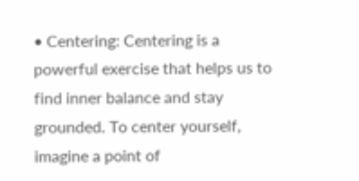• Centering: Centering is a powerful exercise that helps us to find inner balance and stay grounded. To center yourself, imagine a point of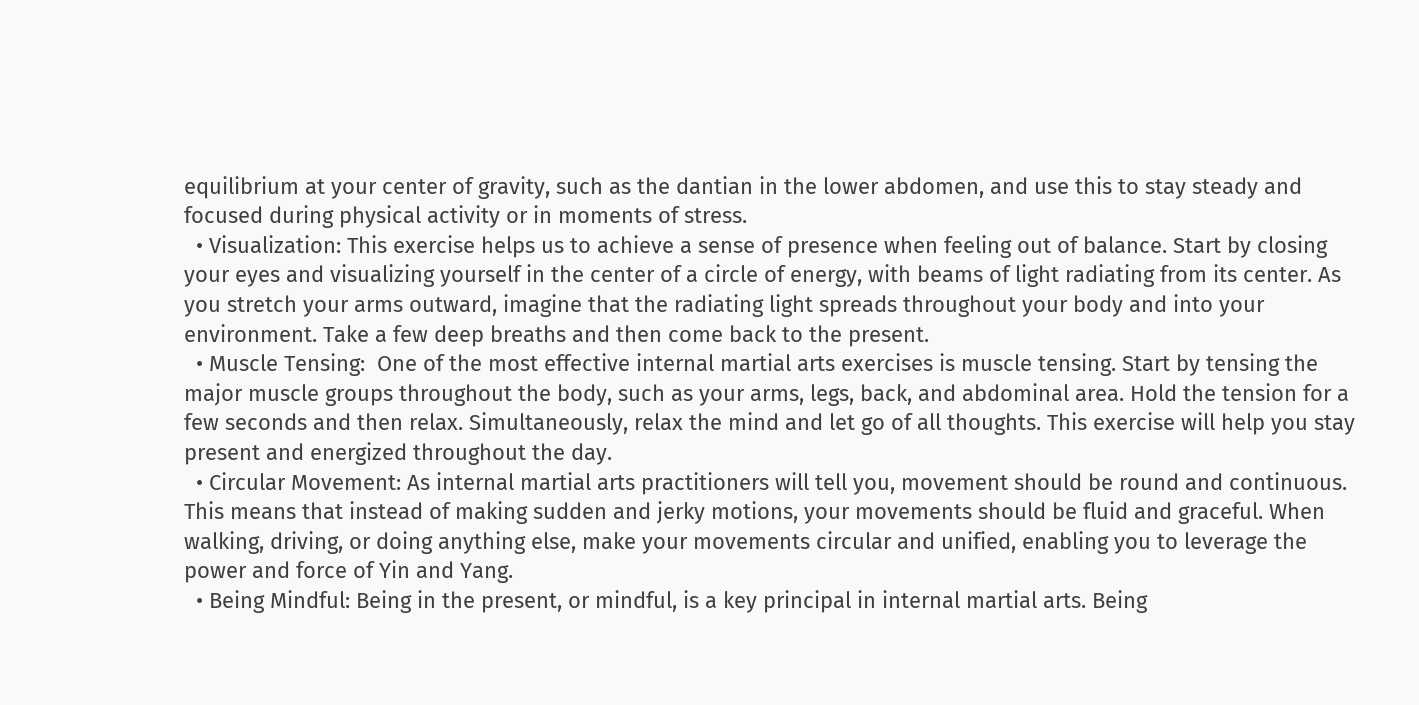equilibrium at your center of gravity, such as the dantian in the lower abdomen, and use this to stay steady and focused during physical activity or in moments of stress.
  • Visualization: This exercise helps us to achieve a sense of presence when feeling out of balance. Start by closing your eyes and visualizing yourself in the center of a circle of energy, with beams of light radiating from its center. As you stretch your arms outward, imagine that the radiating light spreads throughout your body and into your environment. Take a few deep breaths and then come back to the present.
  • Muscle Tensing:  One of the most effective internal martial arts exercises is muscle tensing. Start by tensing the major muscle groups throughout the body, such as your arms, legs, back, and abdominal area. Hold the tension for a few seconds and then relax. Simultaneously, relax the mind and let go of all thoughts. This exercise will help you stay present and energized throughout the day.
  • Circular Movement: As internal martial arts practitioners will tell you, movement should be round and continuous. This means that instead of making sudden and jerky motions, your movements should be fluid and graceful. When walking, driving, or doing anything else, make your movements circular and unified, enabling you to leverage the power and force of Yin and Yang.
  • Being Mindful: Being in the present, or mindful, is a key principal in internal martial arts. Being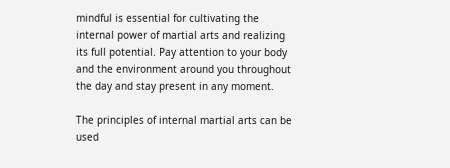mindful is essential for cultivating the internal power of martial arts and realizing its full potential. Pay attention to your body and the environment around you throughout the day and stay present in any moment.

The principles of internal martial arts can be used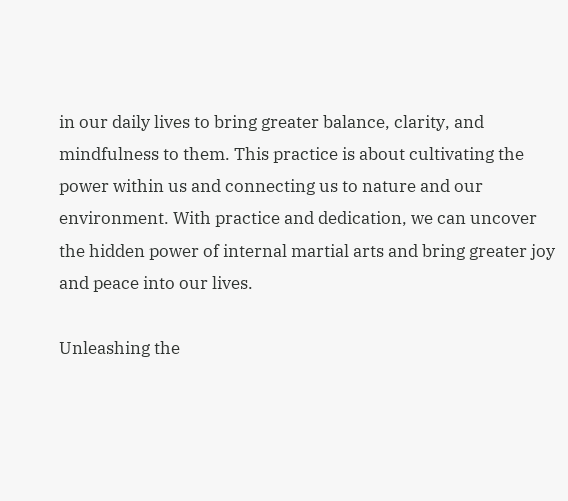in our daily lives to bring greater balance, clarity, and mindfulness to them. This practice is about cultivating the power within us and connecting us to nature and our environment. With practice and dedication, we can uncover the hidden power of internal martial arts and bring greater joy and peace into our lives.

Unleashing the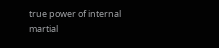true power of internal martial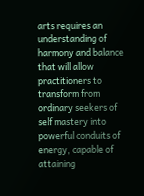arts requires an understanding of harmony and balance that will allow practitioners to transform from ordinary seekers of self mastery into powerful conduits of energy, capable of attaining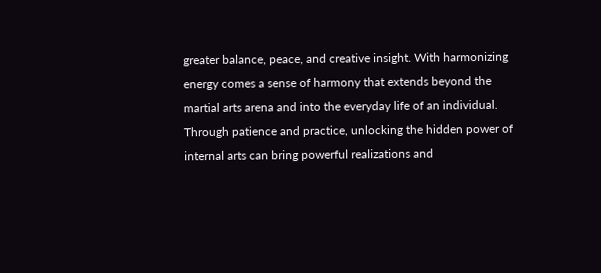greater balance, peace, and creative insight. With harmonizing energy comes a sense of harmony that extends beyond the martial arts arena and into the everyday life of an individual. Through patience and practice, unlocking the hidden power of internal arts can bring powerful realizations and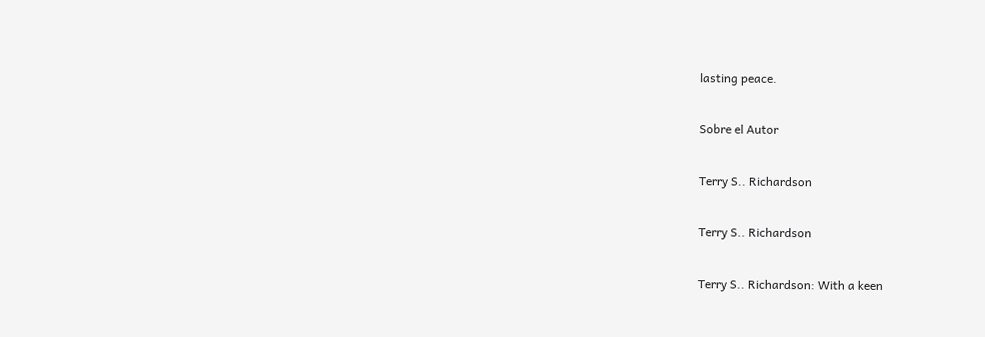lasting peace.

Sobre el Autor

Terry S.. Richardson

Terry S.. Richardson

Terry S.. Richardson: With a keen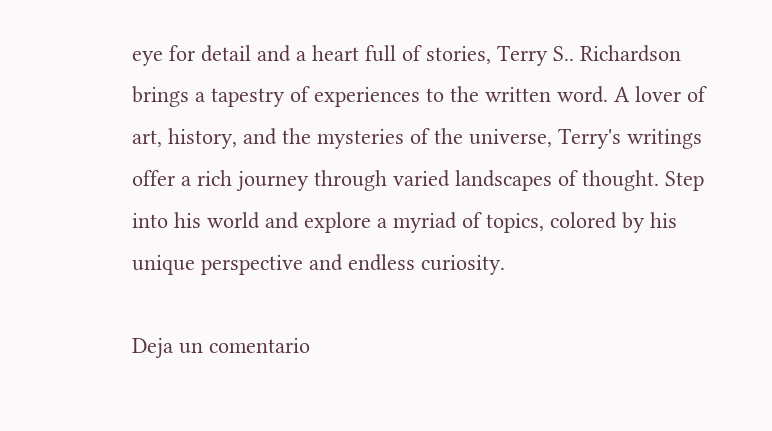eye for detail and a heart full of stories, Terry S.. Richardson brings a tapestry of experiences to the written word. A lover of art, history, and the mysteries of the universe, Terry's writings offer a rich journey through varied landscapes of thought. Step into his world and explore a myriad of topics, colored by his unique perspective and endless curiosity.

Deja un comentario